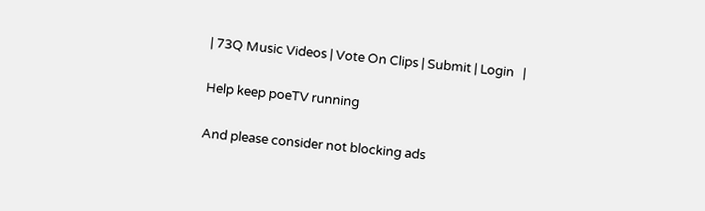| 73Q Music Videos | Vote On Clips | Submit | Login   |

Help keep poeTV running

And please consider not blocking ads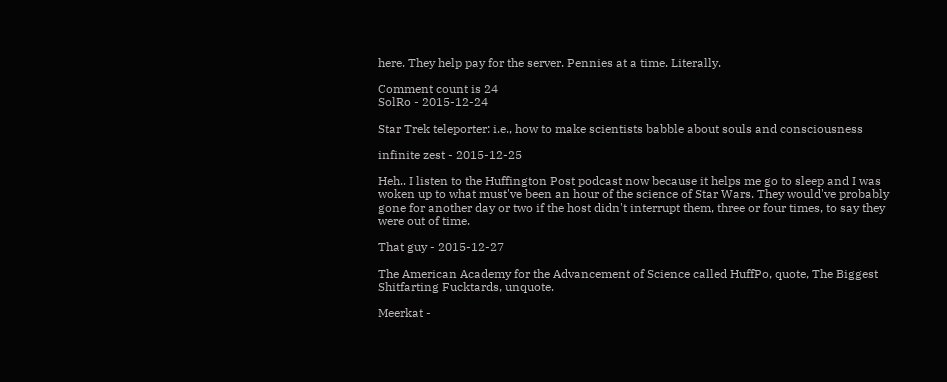here. They help pay for the server. Pennies at a time. Literally.

Comment count is 24
SolRo - 2015-12-24

Star Trek teleporter: i.e., how to make scientists babble about souls and consciousness

infinite zest - 2015-12-25

Heh.. I listen to the Huffington Post podcast now because it helps me go to sleep and I was woken up to what must've been an hour of the science of Star Wars. They would've probably gone for another day or two if the host didn't interrupt them, three or four times, to say they were out of time.

That guy - 2015-12-27

The American Academy for the Advancement of Science called HuffPo, quote, The Biggest Shitfarting Fucktards, unquote.

Meerkat -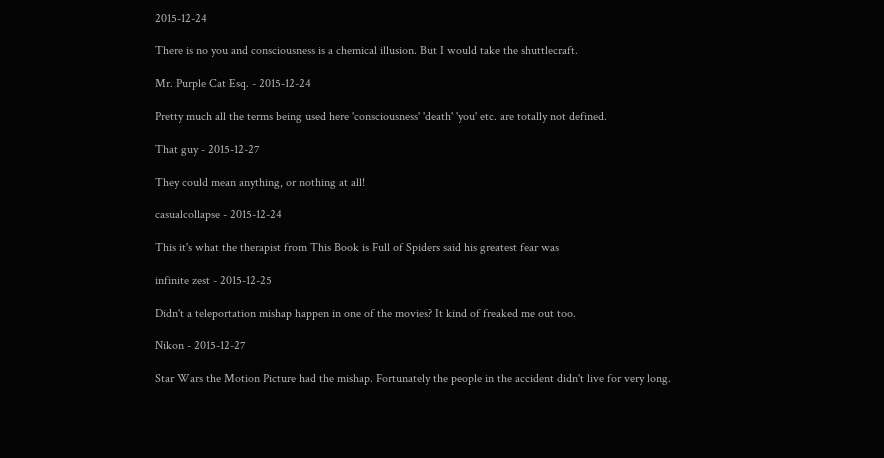2015-12-24

There is no you and consciousness is a chemical illusion. But I would take the shuttlecraft.

Mr. Purple Cat Esq. - 2015-12-24

Pretty much all the terms being used here 'consciousness' 'death' 'you' etc. are totally not defined.

That guy - 2015-12-27

They could mean anything, or nothing at all!

casualcollapse - 2015-12-24

This it's what the therapist from This Book is Full of Spiders said his greatest fear was

infinite zest - 2015-12-25

Didn't a teleportation mishap happen in one of the movies? It kind of freaked me out too.

Nikon - 2015-12-27

Star Wars the Motion Picture had the mishap. Fortunately the people in the accident didn't live for very long.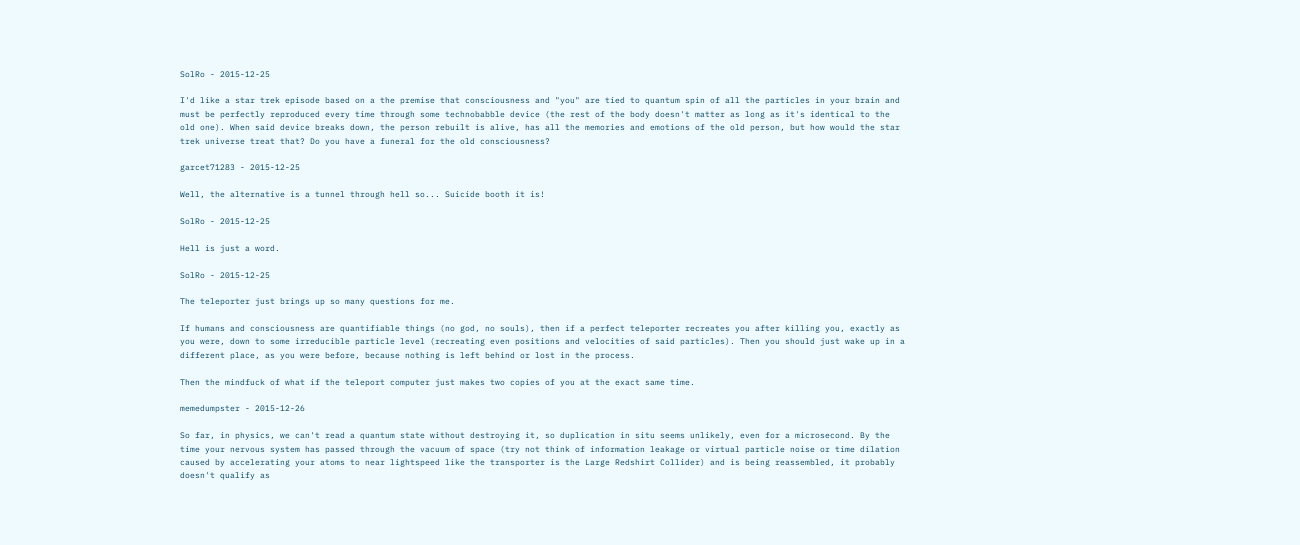SolRo - 2015-12-25

I'd like a star trek episode based on a the premise that consciousness and "you" are tied to quantum spin of all the particles in your brain and must be perfectly reproduced every time through some technobabble device (the rest of the body doesn't matter as long as it's identical to the old one). When said device breaks down, the person rebuilt is alive, has all the memories and emotions of the old person, but how would the star trek universe treat that? Do you have a funeral for the old consciousness?

garcet71283 - 2015-12-25

Well, the alternative is a tunnel through hell so... Suicide booth it is!

SolRo - 2015-12-25

Hell is just a word.

SolRo - 2015-12-25

The teleporter just brings up so many questions for me.

If humans and consciousness are quantifiable things (no god, no souls), then if a perfect teleporter recreates you after killing you, exactly as you were, down to some irreducible particle level (recreating even positions and velocities of said particles). Then you should just wake up in a different place, as you were before, because nothing is left behind or lost in the process.

Then the mindfuck of what if the teleport computer just makes two copies of you at the exact same time.

memedumpster - 2015-12-26

So far, in physics, we can't read a quantum state without destroying it, so duplication in situ seems unlikely, even for a microsecond. By the time your nervous system has passed through the vacuum of space (try not think of information leakage or virtual particle noise or time dilation caused by accelerating your atoms to near lightspeed like the transporter is the Large Redshirt Collider) and is being reassembled, it probably doesn't qualify as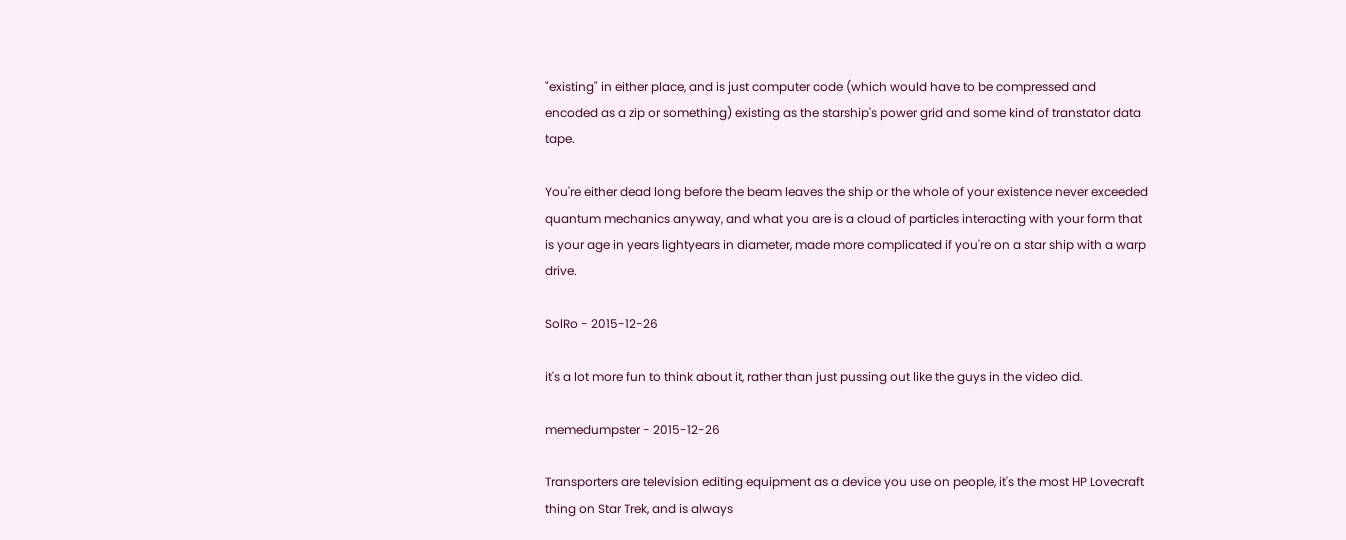"existing" in either place, and is just computer code (which would have to be compressed and encoded as a zip or something) existing as the starship's power grid and some kind of transtator data tape.

You're either dead long before the beam leaves the ship or the whole of your existence never exceeded quantum mechanics anyway, and what you are is a cloud of particles interacting with your form that is your age in years lightyears in diameter, made more complicated if you're on a star ship with a warp drive.

SolRo - 2015-12-26

it's a lot more fun to think about it, rather than just pussing out like the guys in the video did.

memedumpster - 2015-12-26

Transporters are television editing equipment as a device you use on people, it's the most HP Lovecraft thing on Star Trek, and is always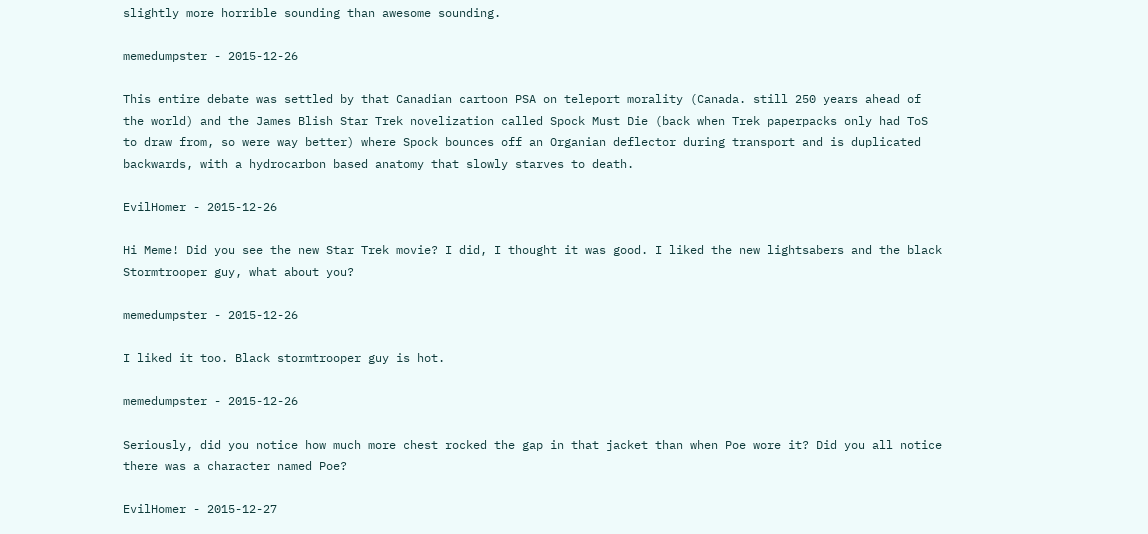slightly more horrible sounding than awesome sounding.

memedumpster - 2015-12-26

This entire debate was settled by that Canadian cartoon PSA on teleport morality (Canada. still 250 years ahead of the world) and the James Blish Star Trek novelization called Spock Must Die (back when Trek paperpacks only had ToS to draw from, so were way better) where Spock bounces off an Organian deflector during transport and is duplicated backwards, with a hydrocarbon based anatomy that slowly starves to death.

EvilHomer - 2015-12-26

Hi Meme! Did you see the new Star Trek movie? I did, I thought it was good. I liked the new lightsabers and the black Stormtrooper guy, what about you?

memedumpster - 2015-12-26

I liked it too. Black stormtrooper guy is hot.

memedumpster - 2015-12-26

Seriously, did you notice how much more chest rocked the gap in that jacket than when Poe wore it? Did you all notice there was a character named Poe?

EvilHomer - 2015-12-27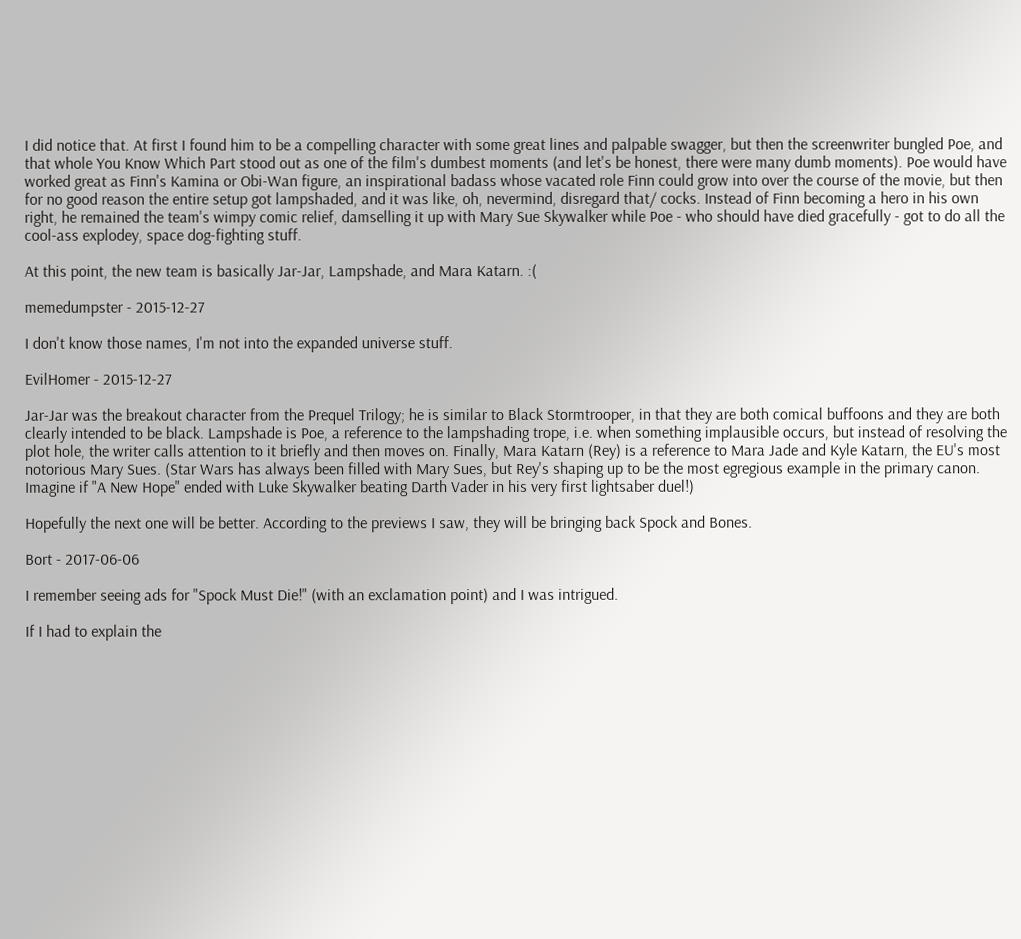I did notice that. At first I found him to be a compelling character with some great lines and palpable swagger, but then the screenwriter bungled Poe, and that whole You Know Which Part stood out as one of the film's dumbest moments (and let's be honest, there were many dumb moments). Poe would have worked great as Finn's Kamina or Obi-Wan figure, an inspirational badass whose vacated role Finn could grow into over the course of the movie, but then for no good reason the entire setup got lampshaded, and it was like, oh, nevermind, disregard that/ cocks. Instead of Finn becoming a hero in his own right, he remained the team's wimpy comic relief, damselling it up with Mary Sue Skywalker while Poe - who should have died gracefully - got to do all the cool-ass explodey, space dog-fighting stuff.

At this point, the new team is basically Jar-Jar, Lampshade, and Mara Katarn. :(

memedumpster - 2015-12-27

I don't know those names, I'm not into the expanded universe stuff.

EvilHomer - 2015-12-27

Jar-Jar was the breakout character from the Prequel Trilogy; he is similar to Black Stormtrooper, in that they are both comical buffoons and they are both clearly intended to be black. Lampshade is Poe, a reference to the lampshading trope, i.e. when something implausible occurs, but instead of resolving the plot hole, the writer calls attention to it briefly and then moves on. Finally, Mara Katarn (Rey) is a reference to Mara Jade and Kyle Katarn, the EU's most notorious Mary Sues. (Star Wars has always been filled with Mary Sues, but Rey's shaping up to be the most egregious example in the primary canon. Imagine if "A New Hope" ended with Luke Skywalker beating Darth Vader in his very first lightsaber duel!)

Hopefully the next one will be better. According to the previews I saw, they will be bringing back Spock and Bones.

Bort - 2017-06-06

I remember seeing ads for "Spock Must Die!" (with an exclamation point) and I was intrigued.

If I had to explain the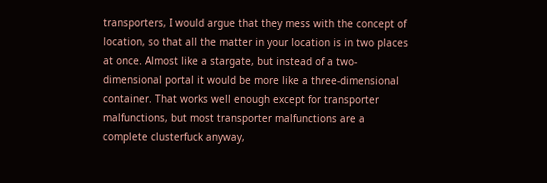transporters, I would argue that they mess with the concept of location, so that all the matter in your location is in two places at once. Almost like a stargate, but instead of a two-dimensional portal it would be more like a three-dimensional container. That works well enough except for transporter malfunctions, but most transporter malfunctions are a complete clusterfuck anyway,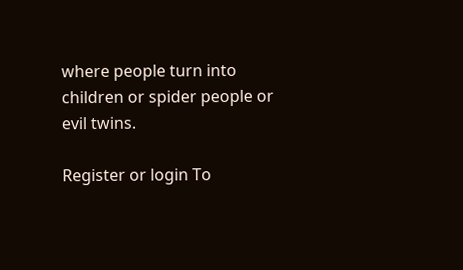where people turn into children or spider people or evil twins.

Register or login To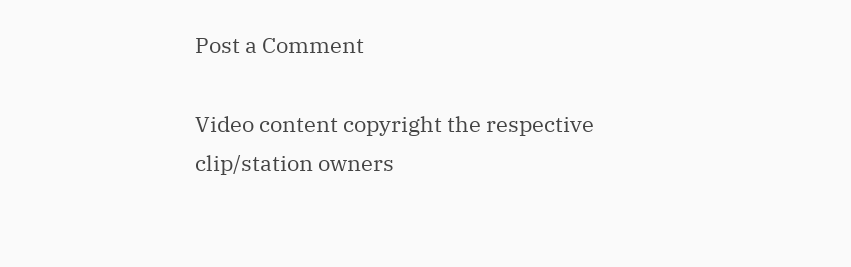Post a Comment

Video content copyright the respective clip/station owners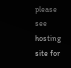please see hosting site for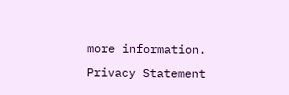more information.
Privacy Statement